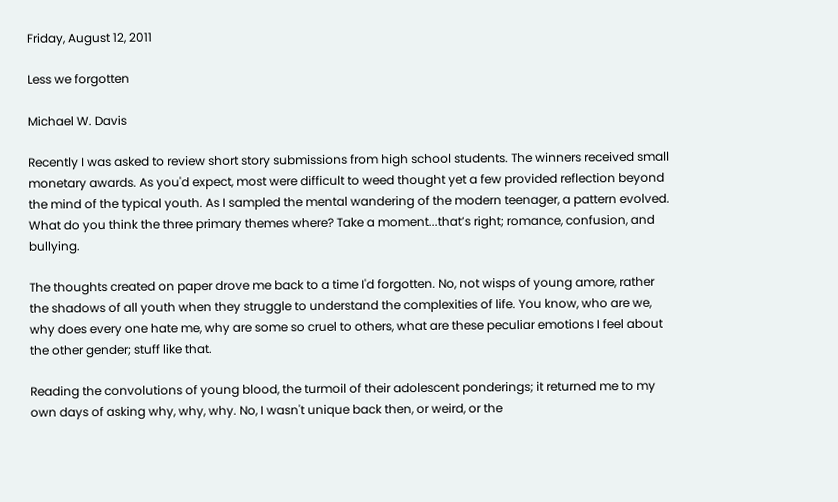Friday, August 12, 2011

Less we forgotten

Michael W. Davis

Recently I was asked to review short story submissions from high school students. The winners received small monetary awards. As you'd expect, most were difficult to weed thought yet a few provided reflection beyond the mind of the typical youth. As I sampled the mental wandering of the modern teenager, a pattern evolved. What do you think the three primary themes where? Take a moment...that’s right; romance, confusion, and bullying.

The thoughts created on paper drove me back to a time I'd forgotten. No, not wisps of young amore, rather the shadows of all youth when they struggle to understand the complexities of life. You know, who are we, why does every one hate me, why are some so cruel to others, what are these peculiar emotions I feel about the other gender; stuff like that.

Reading the convolutions of young blood, the turmoil of their adolescent ponderings; it returned me to my own days of asking why, why, why. No, I wasn't unique back then, or weird, or the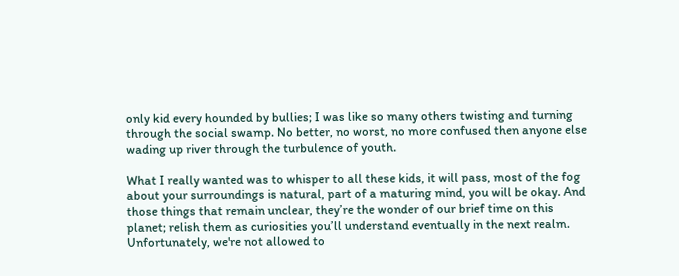only kid every hounded by bullies; I was like so many others twisting and turning through the social swamp. No better, no worst, no more confused then anyone else wading up river through the turbulence of youth.

What I really wanted was to whisper to all these kids, it will pass, most of the fog about your surroundings is natural, part of a maturing mind, you will be okay. And those things that remain unclear, they’re the wonder of our brief time on this planet; relish them as curiosities you’ll understand eventually in the next realm. Unfortunately, we're not allowed to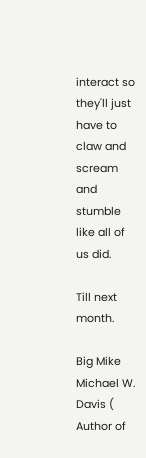interact so they'll just have to claw and scream and stumble like all of us did.

Till next month.

Big Mike
Michael W. Davis (
Author of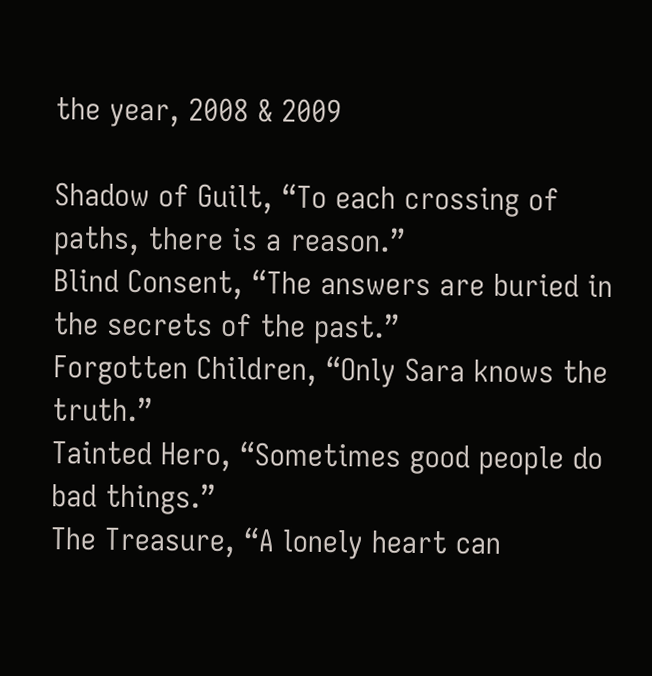the year, 2008 & 2009

Shadow of Guilt, “To each crossing of paths, there is a reason.”
Blind Consent, “The answers are buried in the secrets of the past.”
Forgotten Children, “Only Sara knows the truth.”
Tainted Hero, “Sometimes good people do bad things.”
The Treasure, “A lonely heart can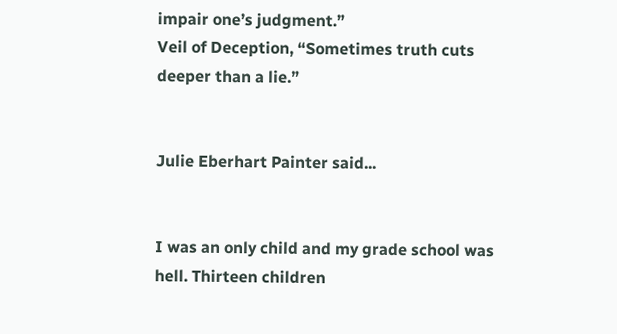impair one’s judgment.”
Veil of Deception, “Sometimes truth cuts deeper than a lie.”


Julie Eberhart Painter said...


I was an only child and my grade school was hell. Thirteen children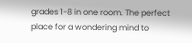grades 1-8 in one room. The perfect place for a wondering mind to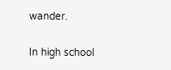wander.

In high school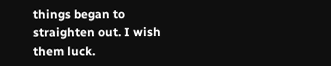things began to straighten out. I wish them luck.